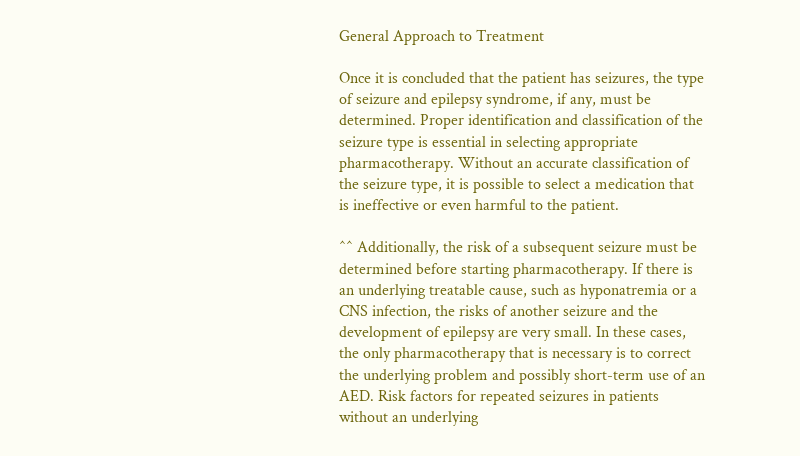General Approach to Treatment

Once it is concluded that the patient has seizures, the type of seizure and epilepsy syndrome, if any, must be determined. Proper identification and classification of the seizure type is essential in selecting appropriate pharmacotherapy. Without an accurate classification of the seizure type, it is possible to select a medication that is ineffective or even harmful to the patient.

^^ Additionally, the risk of a subsequent seizure must be determined before starting pharmacotherapy. If there is an underlying treatable cause, such as hyponatremia or a CNS infection, the risks of another seizure and the development of epilepsy are very small. In these cases, the only pharmacotherapy that is necessary is to correct the underlying problem and possibly short-term use of an AED. Risk factors for repeated seizures in patients without an underlying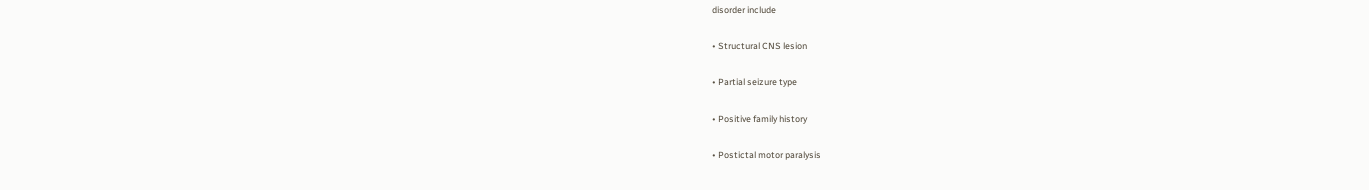disorder include

• Structural CNS lesion

• Partial seizure type

• Positive family history

• Postictal motor paralysis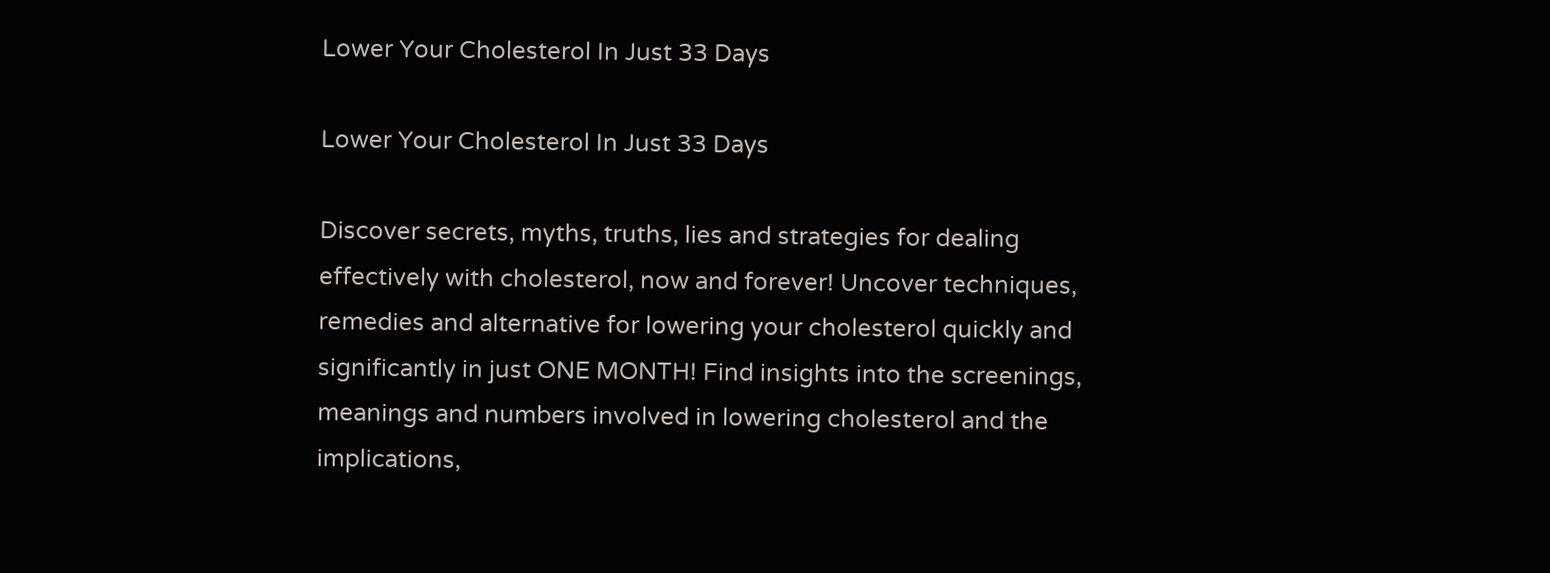Lower Your Cholesterol In Just 33 Days

Lower Your Cholesterol In Just 33 Days

Discover secrets, myths, truths, lies and strategies for dealing effectively with cholesterol, now and forever! Uncover techniques, remedies and alternative for lowering your cholesterol quickly and significantly in just ONE MONTH! Find insights into the screenings, meanings and numbers involved in lowering cholesterol and the implications,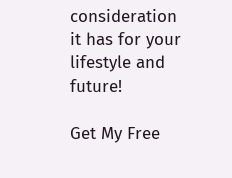consideration it has for your lifestyle and future!

Get My Free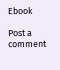Ebook

Post a comment